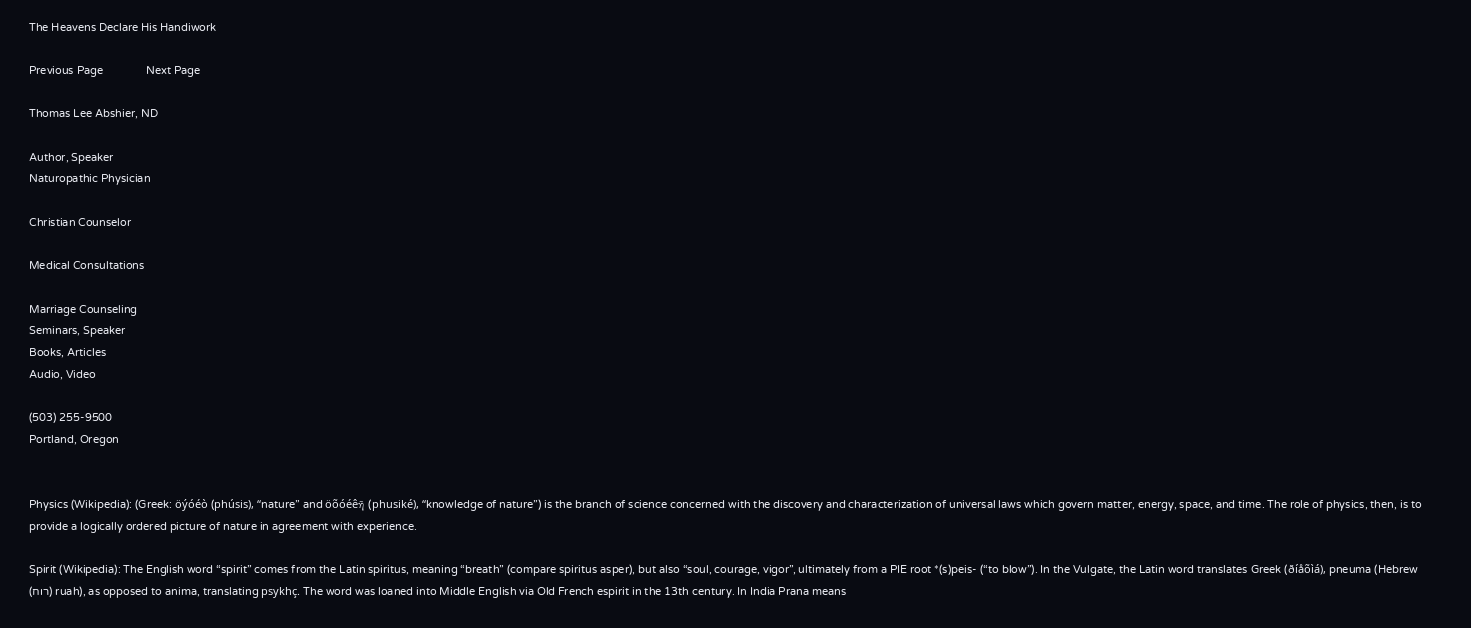The Heavens Declare His Handiwork

Previous Page               Next Page

Thomas Lee Abshier, ND

Author, Speaker
Naturopathic Physician

Christian Counselor

Medical Consultations

Marriage Counseling
Seminars, Speaker
Books, Articles
Audio, Video

(503) 255-9500
Portland, Oregon


Physics (Wikipedia): (Greek: öýóéò (phúsis), “nature” and öõóéêῆ (phusiké), “knowledge of nature”) is the branch of science concerned with the discovery and characterization of universal laws which govern matter, energy, space, and time. The role of physics, then, is to provide a logically ordered picture of nature in agreement with experience.

Spirit (Wikipedia): The English word “spirit” comes from the Latin spiritus, meaning “breath” (compare spiritus asper), but also “soul, courage, vigor”, ultimately from a PIE root *(s)peis- (“to blow”). In the Vulgate, the Latin word translates Greek (ðíåõìá), pneuma (Hebrew (רוח) ruah), as opposed to anima, translating psykhç. The word was loaned into Middle English via Old French espirit in the 13th century. In India Prana means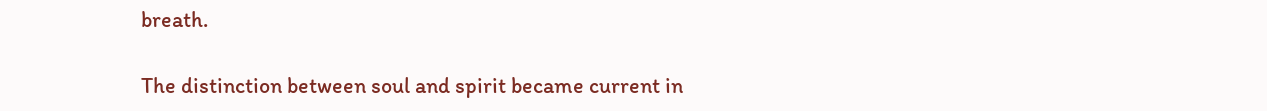breath.

The distinction between soul and spirit became current in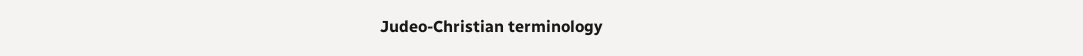Judeo-Christian terminology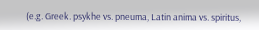(e.g. Greek. psykhe vs. pneuma, Latin anima vs. spiritus,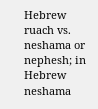Hebrew ruach vs. neshama or nephesh; in Hebrew neshama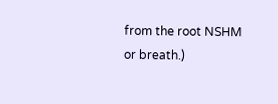from the root NSHM or breath.)